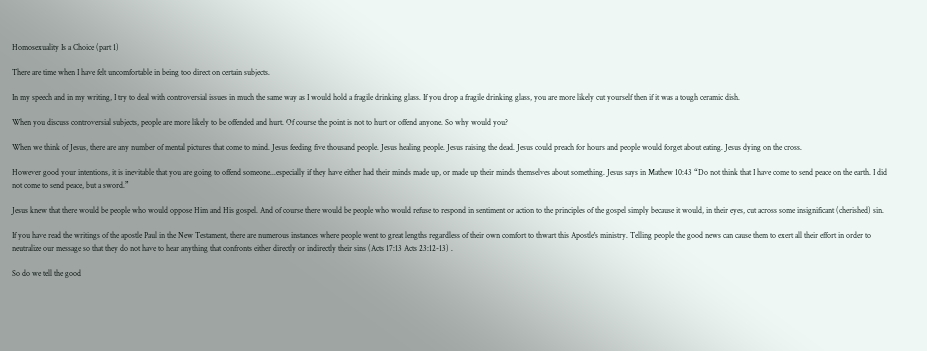Homosexuality Is a Choice (part 1)

There are time when I have felt uncomfortable in being too direct on certain subjects.

In my speech and in my writing, I try to deal with controversial issues in much the same way as I would hold a fragile drinking glass. If you drop a fragile drinking glass, you are more likely cut yourself then if it was a tough ceramic dish.

When you discuss controversial subjects, people are more likely to be offended and hurt. Of course the point is not to hurt or offend anyone. So why would you?

When we think of Jesus, there are any number of mental pictures that come to mind. Jesus feeding five thousand people. Jesus healing people. Jesus raising the dead. Jesus could preach for hours and people would forget about eating. Jesus dying on the cross.

However good your intentions, it is inevitable that you are going to offend someone...especially if they have either had their minds made up, or made up their minds themselves about something. Jesus says in Mathew 10:43 “Do not think that I have come to send peace on the earth. I did not come to send peace, but a sword.”

Jesus knew that there would be people who would oppose Him and His gospel. And of course there would be people who would refuse to respond in sentiment or action to the principles of the gospel simply because it would, in their eyes, cut across some insignificant (cherished) sin.

If you have read the writings of the apostle Paul in the New Testament, there are numerous instances where people went to great lengths regardless of their own comfort to thwart this Apostle's ministry. Telling people the good news can cause them to exert all their effort in order to neutralize our message so that they do not have to hear anything that confronts either directly or indirectly their sins (Acts 17:13 Acts 23:12-13) .

So do we tell the good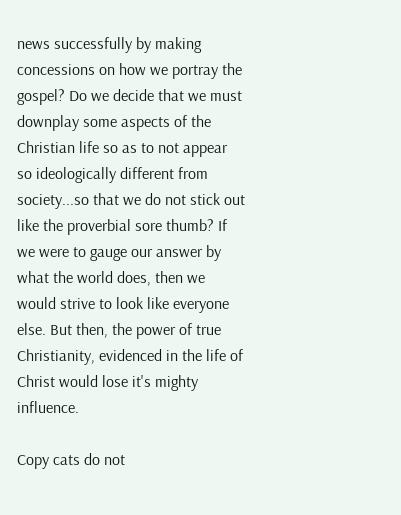news successfully by making concessions on how we portray the gospel? Do we decide that we must downplay some aspects of the Christian life so as to not appear so ideologically different from society...so that we do not stick out like the proverbial sore thumb? If we were to gauge our answer by what the world does, then we would strive to look like everyone else. But then, the power of true Christianity, evidenced in the life of Christ would lose it's mighty influence.

Copy cats do not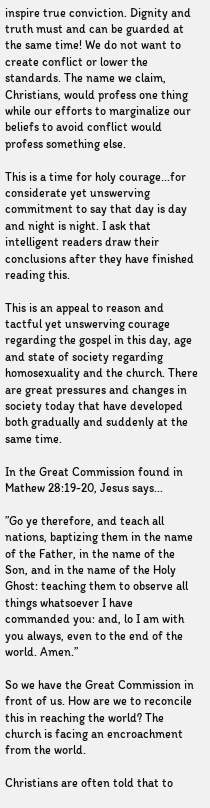inspire true conviction. Dignity and truth must and can be guarded at the same time! We do not want to create conflict or lower the standards. The name we claim, Christians, would profess one thing while our efforts to marginalize our beliefs to avoid conflict would profess something else.

This is a time for holy courage...for considerate yet unswerving commitment to say that day is day and night is night. I ask that intelligent readers draw their conclusions after they have finished reading this.

This is an appeal to reason and tactful yet unswerving courage regarding the gospel in this day, age and state of society regarding homosexuality and the church. There are great pressures and changes in society today that have developed both gradually and suddenly at the same time.

In the Great Commission found in Mathew 28:19-20, Jesus says...

”Go ye therefore, and teach all nations, baptizing them in the name of the Father, in the name of the Son, and in the name of the Holy Ghost: teaching them to observe all things whatsoever I have commanded you: and, lo I am with you always, even to the end of the world. Amen.”

So we have the Great Commission in front of us. How are we to reconcile this in reaching the world? The church is facing an encroachment from the world.

Christians are often told that to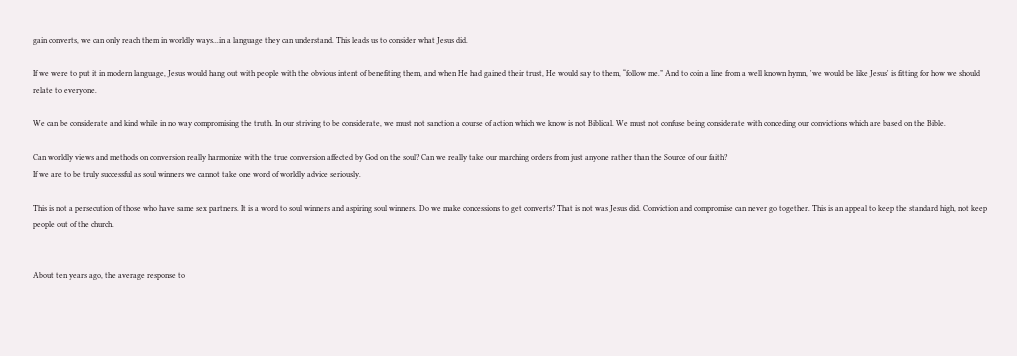gain converts, we can only reach them in worldly ways...in a language they can understand. This leads us to consider what Jesus did.

If we were to put it in modern language, Jesus would hang out with people with the obvious intent of benefiting them, and when He had gained their trust, He would say to them, “follow me.” And to coin a line from a well known hymn, 'we would be like Jesus' is fitting for how we should relate to everyone.

We can be considerate and kind while in no way compromising the truth. In our striving to be considerate, we must not sanction a course of action which we know is not Biblical. We must not confuse being considerate with conceding our convictions which are based on the Bible.

Can worldly views and methods on conversion really harmonize with the true conversion affected by God on the soul? Can we really take our marching orders from just anyone rather than the Source of our faith?
If we are to be truly successful as soul winners we cannot take one word of worldly advice seriously.

This is not a persecution of those who have same sex partners. It is a word to soul winners and aspiring soul winners. Do we make concessions to get converts? That is not was Jesus did. Conviction and compromise can never go together. This is an appeal to keep the standard high, not keep people out of the church.


About ten years ago, the average response to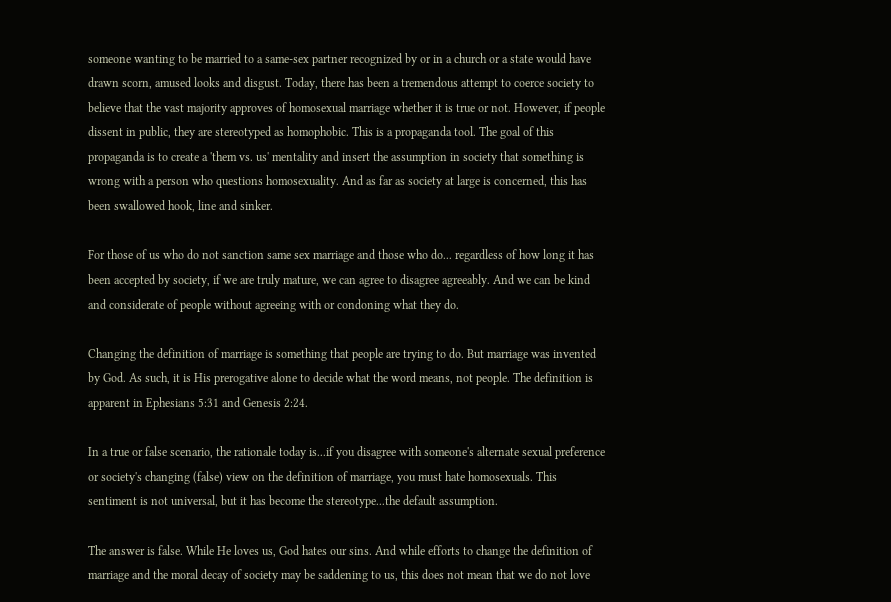someone wanting to be married to a same-sex partner recognized by or in a church or a state would have drawn scorn, amused looks and disgust. Today, there has been a tremendous attempt to coerce society to believe that the vast majority approves of homosexual marriage whether it is true or not. However, if people dissent in public, they are stereotyped as homophobic. This is a propaganda tool. The goal of this propaganda is to create a 'them vs. us' mentality and insert the assumption in society that something is wrong with a person who questions homosexuality. And as far as society at large is concerned, this has been swallowed hook, line and sinker.

For those of us who do not sanction same sex marriage and those who do... regardless of how long it has been accepted by society, if we are truly mature, we can agree to disagree agreeably. And we can be kind and considerate of people without agreeing with or condoning what they do.

Changing the definition of marriage is something that people are trying to do. But marriage was invented by God. As such, it is His prerogative alone to decide what the word means, not people. The definition is apparent in Ephesians 5:31 and Genesis 2:24.

In a true or false scenario, the rationale today is...if you disagree with someone's alternate sexual preference or society's changing (false) view on the definition of marriage, you must hate homosexuals. This sentiment is not universal, but it has become the stereotype...the default assumption.

The answer is false. While He loves us, God hates our sins. And while efforts to change the definition of marriage and the moral decay of society may be saddening to us, this does not mean that we do not love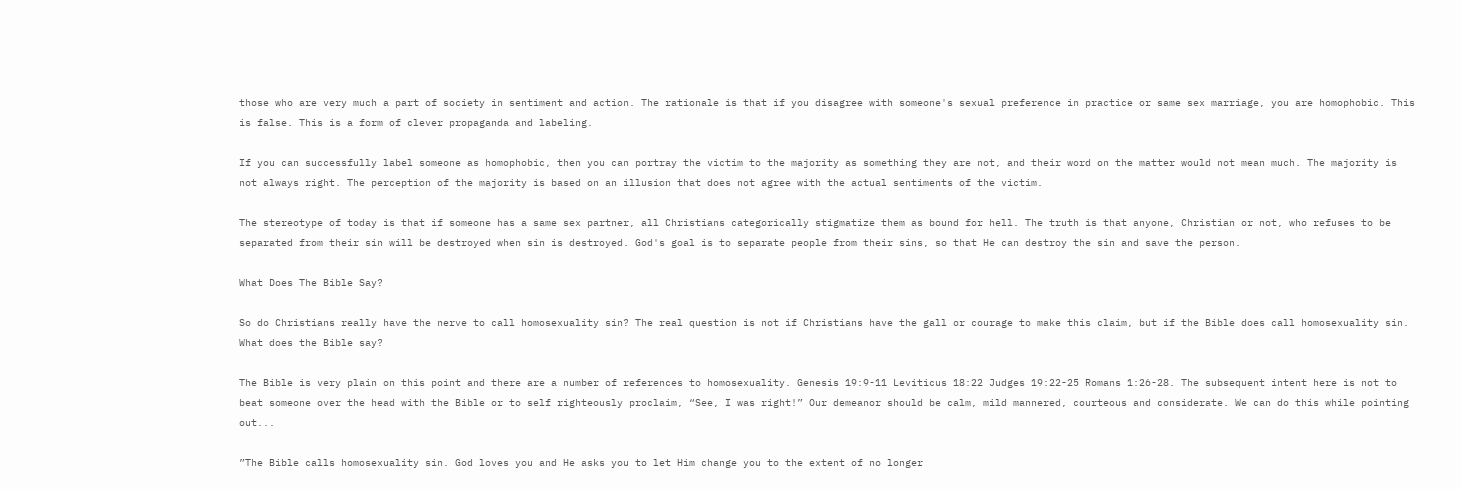those who are very much a part of society in sentiment and action. The rationale is that if you disagree with someone's sexual preference in practice or same sex marriage, you are homophobic. This is false. This is a form of clever propaganda and labeling.

If you can successfully label someone as homophobic, then you can portray the victim to the majority as something they are not, and their word on the matter would not mean much. The majority is not always right. The perception of the majority is based on an illusion that does not agree with the actual sentiments of the victim.

The stereotype of today is that if someone has a same sex partner, all Christians categorically stigmatize them as bound for hell. The truth is that anyone, Christian or not, who refuses to be separated from their sin will be destroyed when sin is destroyed. God's goal is to separate people from their sins, so that He can destroy the sin and save the person.

What Does The Bible Say?

So do Christians really have the nerve to call homosexuality sin? The real question is not if Christians have the gall or courage to make this claim, but if the Bible does call homosexuality sin. What does the Bible say?

The Bible is very plain on this point and there are a number of references to homosexuality. Genesis 19:9-11 Leviticus 18:22 Judges 19:22-25 Romans 1:26-28. The subsequent intent here is not to beat someone over the head with the Bible or to self righteously proclaim, “See, I was right!” Our demeanor should be calm, mild mannered, courteous and considerate. We can do this while pointing out...

”The Bible calls homosexuality sin. God loves you and He asks you to let Him change you to the extent of no longer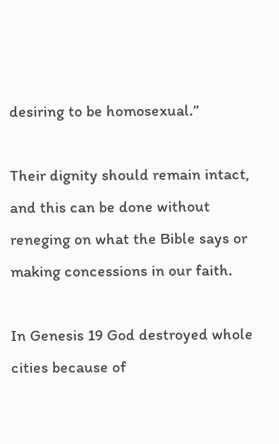desiring to be homosexual.”

Their dignity should remain intact, and this can be done without reneging on what the Bible says or making concessions in our faith.

In Genesis 19 God destroyed whole cities because of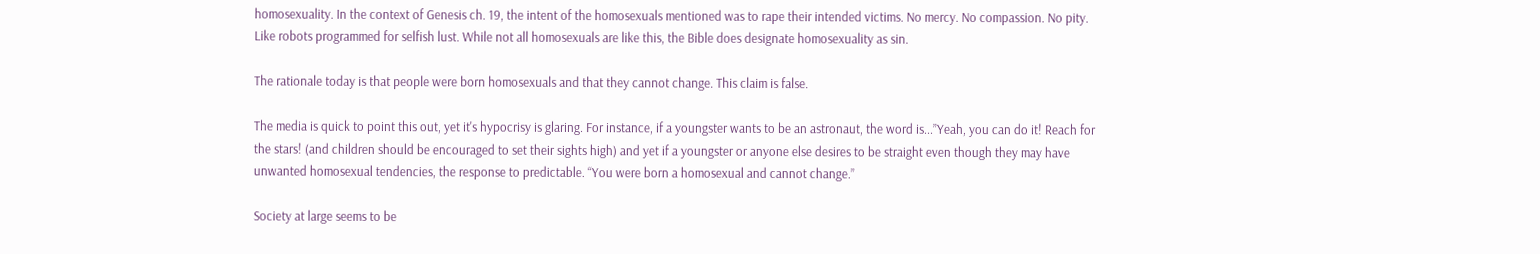homosexuality. In the context of Genesis ch. 19, the intent of the homosexuals mentioned was to rape their intended victims. No mercy. No compassion. No pity. Like robots programmed for selfish lust. While not all homosexuals are like this, the Bible does designate homosexuality as sin.

The rationale today is that people were born homosexuals and that they cannot change. This claim is false.

The media is quick to point this out, yet it's hypocrisy is glaring. For instance, if a youngster wants to be an astronaut, the word is...”Yeah, you can do it! Reach for the stars! (and children should be encouraged to set their sights high) and yet if a youngster or anyone else desires to be straight even though they may have unwanted homosexual tendencies, the response to predictable. “You were born a homosexual and cannot change.”

Society at large seems to be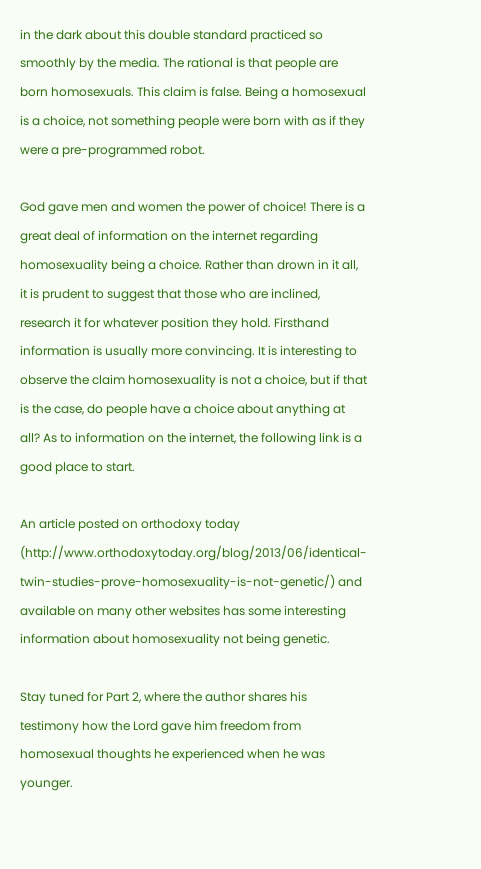in the dark about this double standard practiced so smoothly by the media. The rational is that people are born homosexuals. This claim is false. Being a homosexual is a choice, not something people were born with as if they were a pre-programmed robot.

God gave men and women the power of choice! There is a great deal of information on the internet regarding homosexuality being a choice. Rather than drown in it all, it is prudent to suggest that those who are inclined, research it for whatever position they hold. Firsthand information is usually more convincing. It is interesting to observe the claim homosexuality is not a choice, but if that is the case, do people have a choice about anything at all? As to information on the internet, the following link is a good place to start.

An article posted on orthodoxy today (http://www.orthodoxytoday.org/blog/2013/06/identical-twin-studies-prove-homosexuality-is-not-genetic/) and available on many other websites has some interesting information about homosexuality not being genetic.

Stay tuned for Part 2, where the author shares his testimony how the Lord gave him freedom from homosexual thoughts he experienced when he was younger.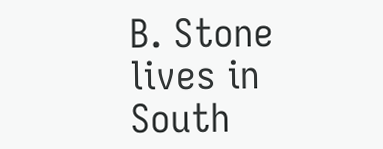B. Stone lives in South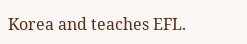Korea and teaches EFL.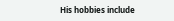His hobbies include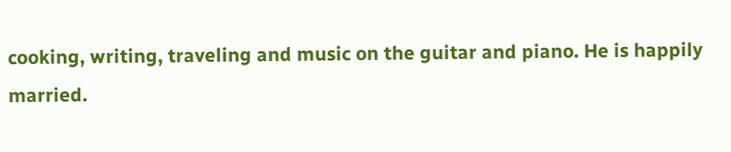cooking, writing, traveling and music on the guitar and piano. He is happily married.